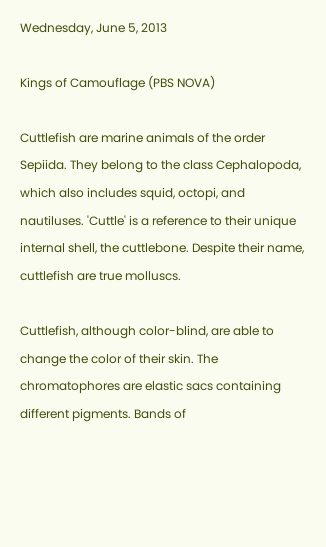Wednesday, June 5, 2013

Kings of Camouflage (PBS NOVA)

Cuttlefish are marine animals of the order Sepiida. They belong to the class Cephalopoda, which also includes squid, octopi, and nautiluses. 'Cuttle' is a reference to their unique internal shell, the cuttlebone. Despite their name, cuttlefish are true molluscs.

Cuttlefish, although color-blind, are able to change the color of their skin. The chromatophores are elastic sacs containing different pigments. Bands of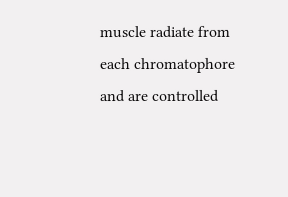muscle radiate from each chromatophore and are controlled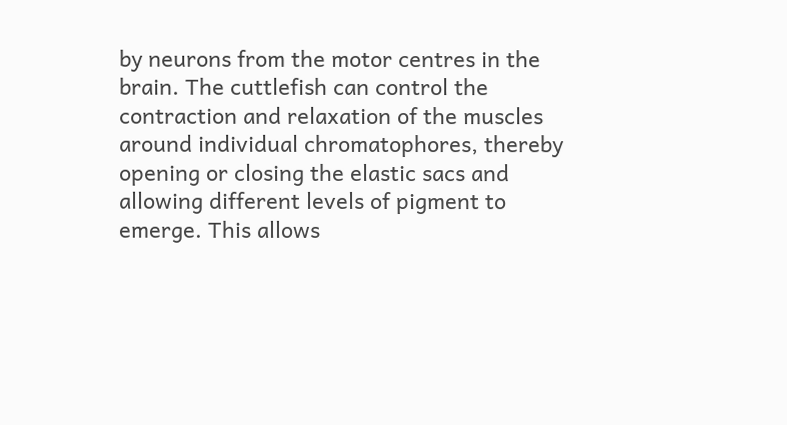by neurons from the motor centres in the brain. The cuttlefish can control the contraction and relaxation of the muscles around individual chromatophores, thereby opening or closing the elastic sacs and allowing different levels of pigment to emerge. This allows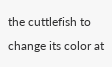the cuttlefish to change its color at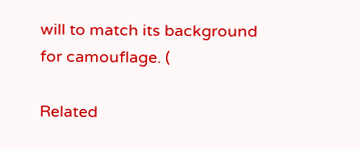will to match its background for camouflage. (

Related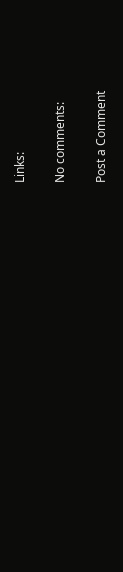Links:

No comments:

Post a Comment